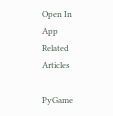Open In App
Related Articles

PyGame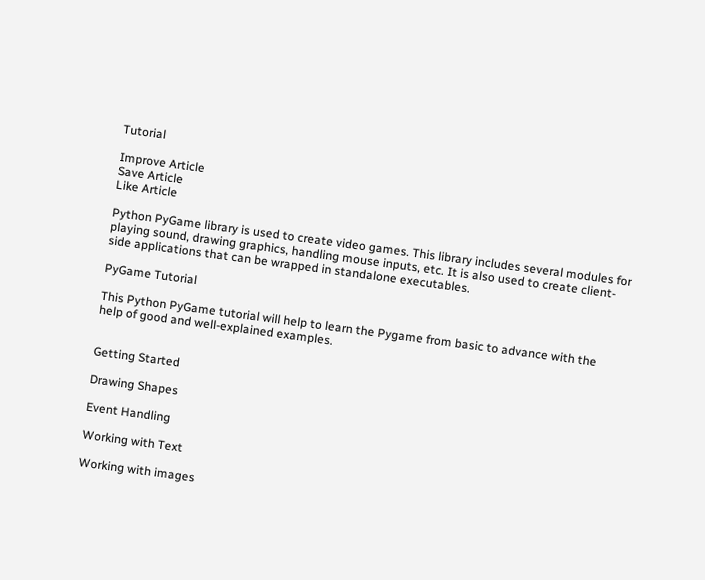Tutorial

Improve Article
Save Article
Like Article

Python PyGame library is used to create video games. This library includes several modules for playing sound, drawing graphics, handling mouse inputs, etc. It is also used to create client-side applications that can be wrapped in standalone executables.

PyGame Tutorial

This Python PyGame tutorial will help to learn the Pygame from basic to advance with the help of good and well-explained examples.


Getting Started

Drawing Shapes

Event Handling

Working with Text

Working with images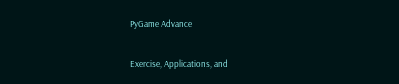PyGame Advance

Exercise, Applications, and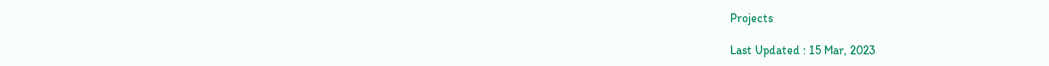Projects

Last Updated : 15 Mar, 2023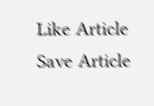Like Article
Save Article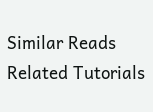Similar Reads
Related Tutorials